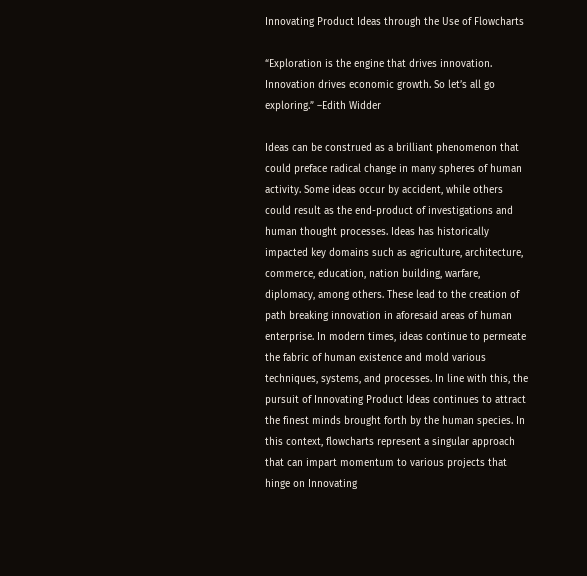Innovating Product Ideas through the Use of Flowcharts

“Exploration is the engine that drives innovation. Innovation drives economic growth. So let’s all go exploring.” –Edith Widder

Ideas can be construed as a brilliant phenomenon that could preface radical change in many spheres of human activity. Some ideas occur by accident, while others could result as the end-product of investigations and human thought processes. Ideas has historically impacted key domains such as agriculture, architecture, commerce, education, nation building, warfare, diplomacy, among others. These lead to the creation of path breaking innovation in aforesaid areas of human enterprise. In modern times, ideas continue to permeate the fabric of human existence and mold various techniques, systems, and processes. In line with this, the pursuit of Innovating Product Ideas continues to attract the finest minds brought forth by the human species. In this context, flowcharts represent a singular approach that can impart momentum to various projects that hinge on Innovating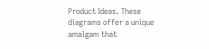Product Ideas. These diagrams offer a unique amalgam that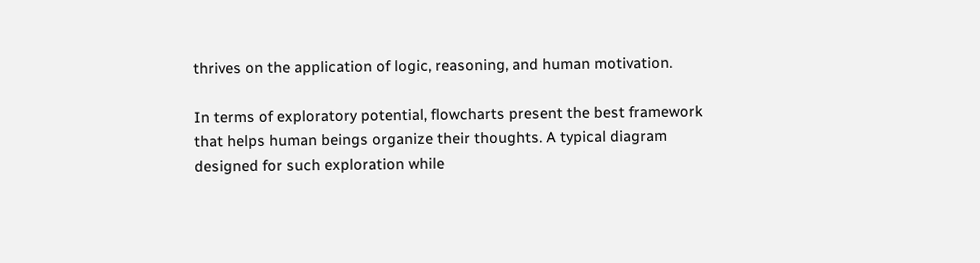thrives on the application of logic, reasoning, and human motivation.

In terms of exploratory potential, flowcharts present the best framework that helps human beings organize their thoughts. A typical diagram designed for such exploration while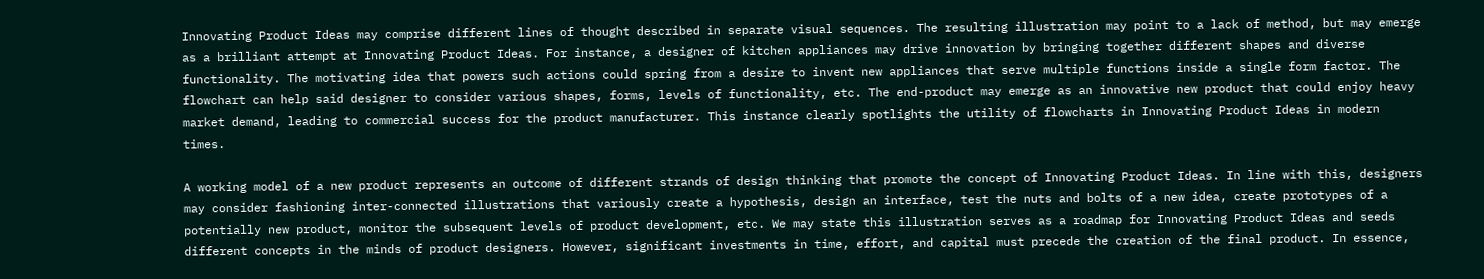Innovating Product Ideas may comprise different lines of thought described in separate visual sequences. The resulting illustration may point to a lack of method, but may emerge as a brilliant attempt at Innovating Product Ideas. For instance, a designer of kitchen appliances may drive innovation by bringing together different shapes and diverse functionality. The motivating idea that powers such actions could spring from a desire to invent new appliances that serve multiple functions inside a single form factor. The flowchart can help said designer to consider various shapes, forms, levels of functionality, etc. The end-product may emerge as an innovative new product that could enjoy heavy market demand, leading to commercial success for the product manufacturer. This instance clearly spotlights the utility of flowcharts in Innovating Product Ideas in modern times.

A working model of a new product represents an outcome of different strands of design thinking that promote the concept of Innovating Product Ideas. In line with this, designers may consider fashioning inter-connected illustrations that variously create a hypothesis, design an interface, test the nuts and bolts of a new idea, create prototypes of a potentially new product, monitor the subsequent levels of product development, etc. We may state this illustration serves as a roadmap for Innovating Product Ideas and seeds different concepts in the minds of product designers. However, significant investments in time, effort, and capital must precede the creation of the final product. In essence,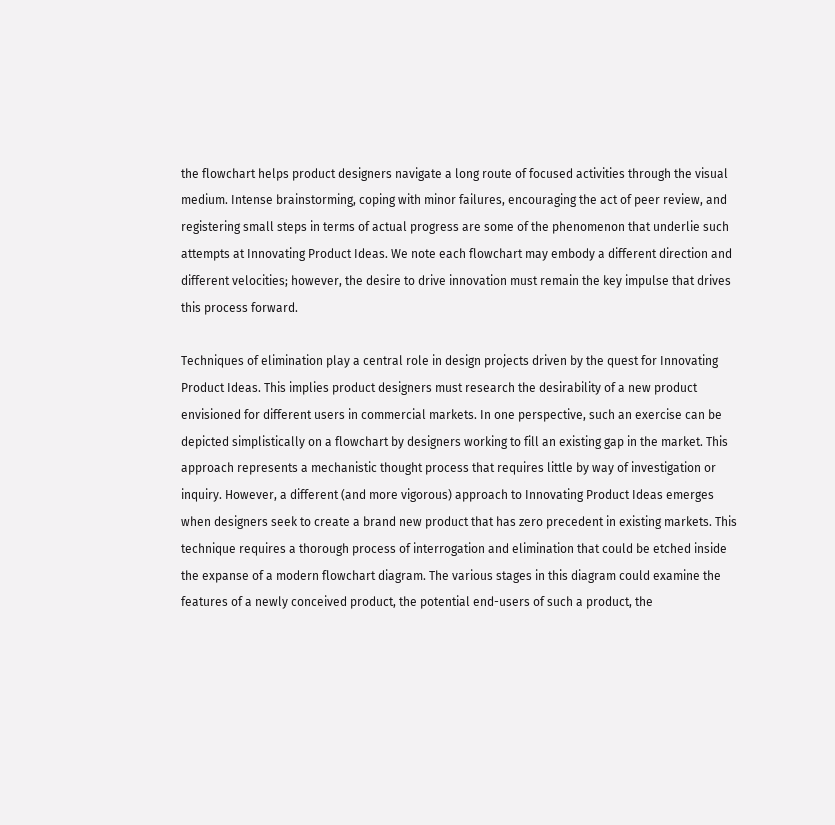the flowchart helps product designers navigate a long route of focused activities through the visual medium. Intense brainstorming, coping with minor failures, encouraging the act of peer review, and registering small steps in terms of actual progress are some of the phenomenon that underlie such attempts at Innovating Product Ideas. We note each flowchart may embody a different direction and different velocities; however, the desire to drive innovation must remain the key impulse that drives this process forward.

Techniques of elimination play a central role in design projects driven by the quest for Innovating Product Ideas. This implies product designers must research the desirability of a new product envisioned for different users in commercial markets. In one perspective, such an exercise can be depicted simplistically on a flowchart by designers working to fill an existing gap in the market. This approach represents a mechanistic thought process that requires little by way of investigation or inquiry. However, a different (and more vigorous) approach to Innovating Product Ideas emerges when designers seek to create a brand new product that has zero precedent in existing markets. This technique requires a thorough process of interrogation and elimination that could be etched inside the expanse of a modern flowchart diagram. The various stages in this diagram could examine the features of a newly conceived product, the potential end-users of such a product, the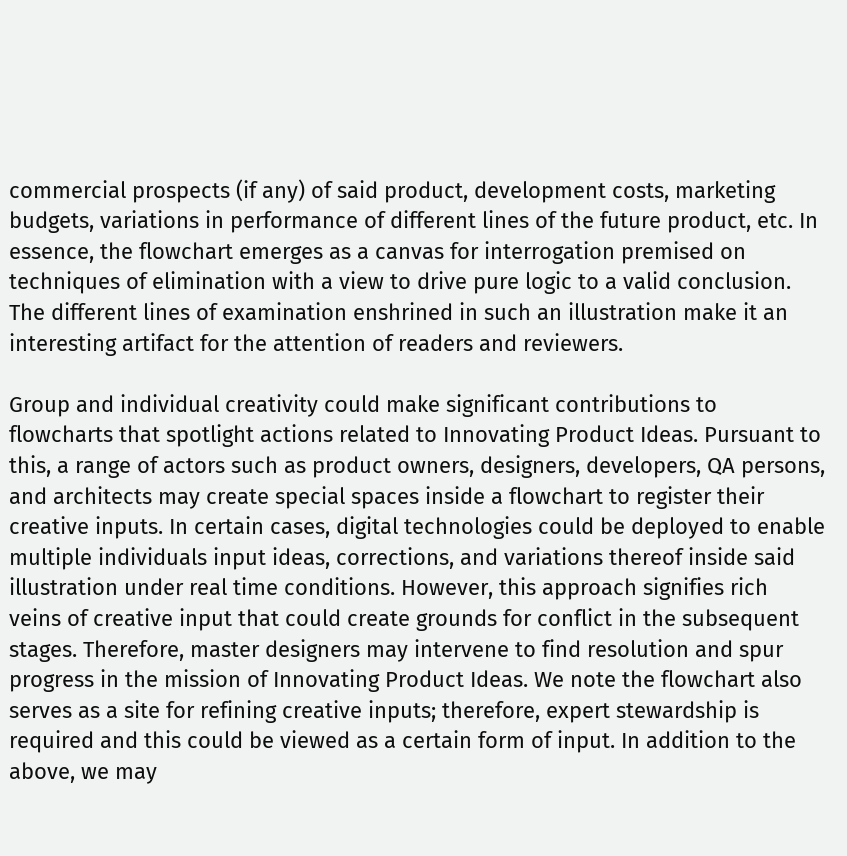commercial prospects (if any) of said product, development costs, marketing budgets, variations in performance of different lines of the future product, etc. In essence, the flowchart emerges as a canvas for interrogation premised on techniques of elimination with a view to drive pure logic to a valid conclusion. The different lines of examination enshrined in such an illustration make it an interesting artifact for the attention of readers and reviewers.

Group and individual creativity could make significant contributions to flowcharts that spotlight actions related to Innovating Product Ideas. Pursuant to this, a range of actors such as product owners, designers, developers, QA persons, and architects may create special spaces inside a flowchart to register their creative inputs. In certain cases, digital technologies could be deployed to enable multiple individuals input ideas, corrections, and variations thereof inside said illustration under real time conditions. However, this approach signifies rich veins of creative input that could create grounds for conflict in the subsequent stages. Therefore, master designers may intervene to find resolution and spur progress in the mission of Innovating Product Ideas. We note the flowchart also serves as a site for refining creative inputs; therefore, expert stewardship is required and this could be viewed as a certain form of input. In addition to the above, we may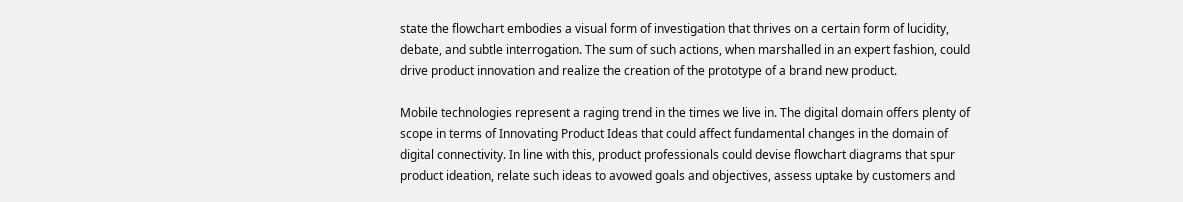state the flowchart embodies a visual form of investigation that thrives on a certain form of lucidity, debate, and subtle interrogation. The sum of such actions, when marshalled in an expert fashion, could drive product innovation and realize the creation of the prototype of a brand new product.

Mobile technologies represent a raging trend in the times we live in. The digital domain offers plenty of scope in terms of Innovating Product Ideas that could affect fundamental changes in the domain of digital connectivity. In line with this, product professionals could devise flowchart diagrams that spur product ideation, relate such ideas to avowed goals and objectives, assess uptake by customers and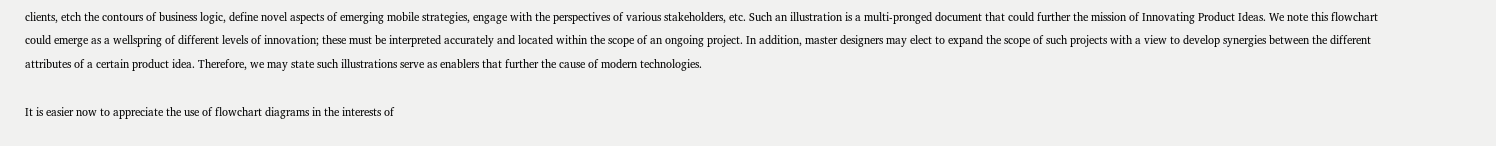clients, etch the contours of business logic, define novel aspects of emerging mobile strategies, engage with the perspectives of various stakeholders, etc. Such an illustration is a multi-pronged document that could further the mission of Innovating Product Ideas. We note this flowchart could emerge as a wellspring of different levels of innovation; these must be interpreted accurately and located within the scope of an ongoing project. In addition, master designers may elect to expand the scope of such projects with a view to develop synergies between the different attributes of a certain product idea. Therefore, we may state such illustrations serve as enablers that further the cause of modern technologies.

It is easier now to appreciate the use of flowchart diagrams in the interests of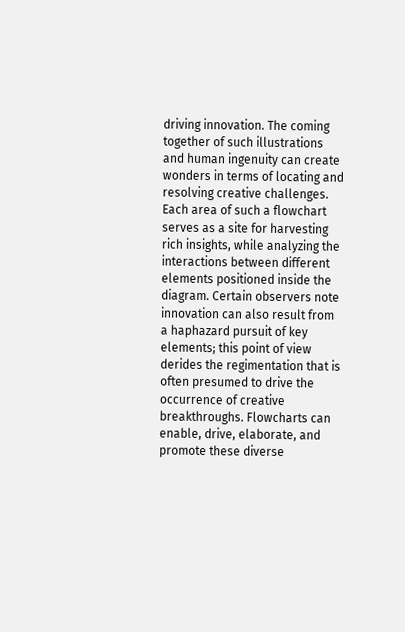driving innovation. The coming together of such illustrations and human ingenuity can create wonders in terms of locating and resolving creative challenges. Each area of such a flowchart serves as a site for harvesting rich insights, while analyzing the interactions between different elements positioned inside the diagram. Certain observers note innovation can also result from a haphazard pursuit of key elements; this point of view derides the regimentation that is often presumed to drive the occurrence of creative breakthroughs. Flowcharts can enable, drive, elaborate, and promote these diverse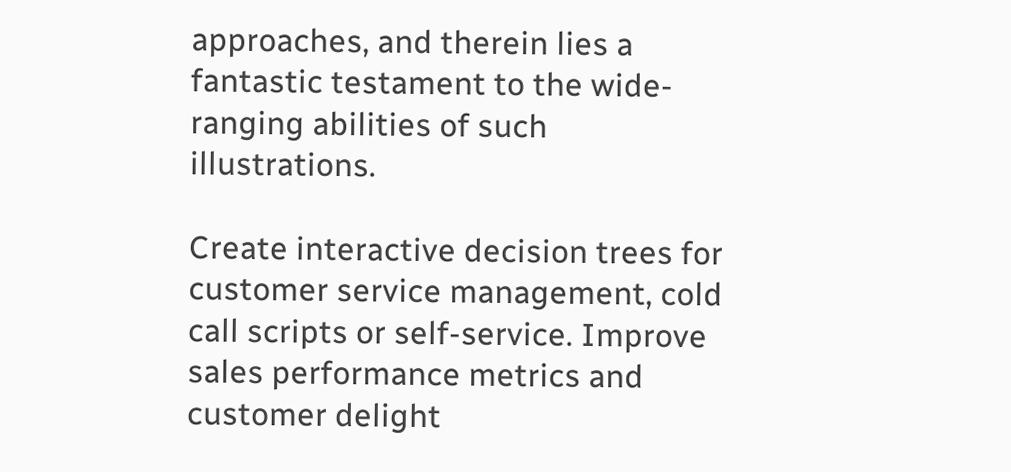approaches, and therein lies a fantastic testament to the wide-ranging abilities of such illustrations.

Create interactive decision trees for customer service management, cold call scripts or self-service. Improve sales performance metrics and customer delight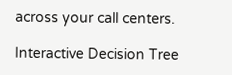across your call centers.

Interactive Decision Tree